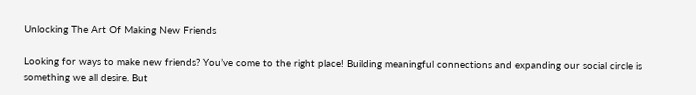Unlocking The Art Of Making New Friends

Looking for ways to make new friends? You’ve come to the right place! Building meaningful connections and expanding our social circle is something we all desire. But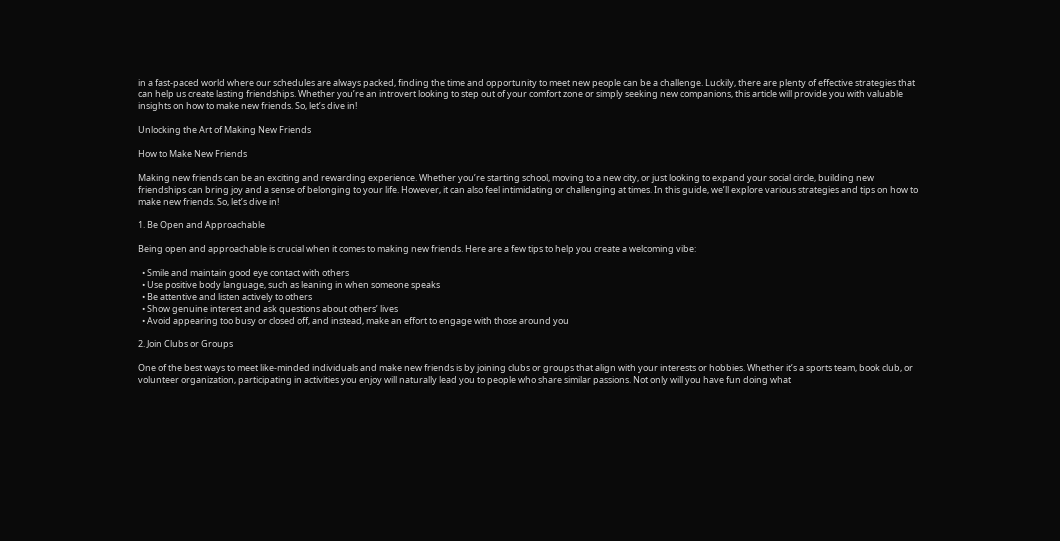in a fast-paced world where our schedules are always packed, finding the time and opportunity to meet new people can be a challenge. Luckily, there are plenty of effective strategies that can help us create lasting friendships. Whether you’re an introvert looking to step out of your comfort zone or simply seeking new companions, this article will provide you with valuable insights on how to make new friends. So, let’s dive in!

Unlocking the Art of Making New Friends

How to Make New Friends

Making new friends can be an exciting and rewarding experience. Whether you’re starting school, moving to a new city, or just looking to expand your social circle, building new friendships can bring joy and a sense of belonging to your life. However, it can also feel intimidating or challenging at times. In this guide, we’ll explore various strategies and tips on how to make new friends. So, let’s dive in!

1. Be Open and Approachable

Being open and approachable is crucial when it comes to making new friends. Here are a few tips to help you create a welcoming vibe:

  • Smile and maintain good eye contact with others
  • Use positive body language, such as leaning in when someone speaks
  • Be attentive and listen actively to others
  • Show genuine interest and ask questions about others’ lives
  • Avoid appearing too busy or closed off, and instead, make an effort to engage with those around you

2. Join Clubs or Groups

One of the best ways to meet like-minded individuals and make new friends is by joining clubs or groups that align with your interests or hobbies. Whether it’s a sports team, book club, or volunteer organization, participating in activities you enjoy will naturally lead you to people who share similar passions. Not only will you have fun doing what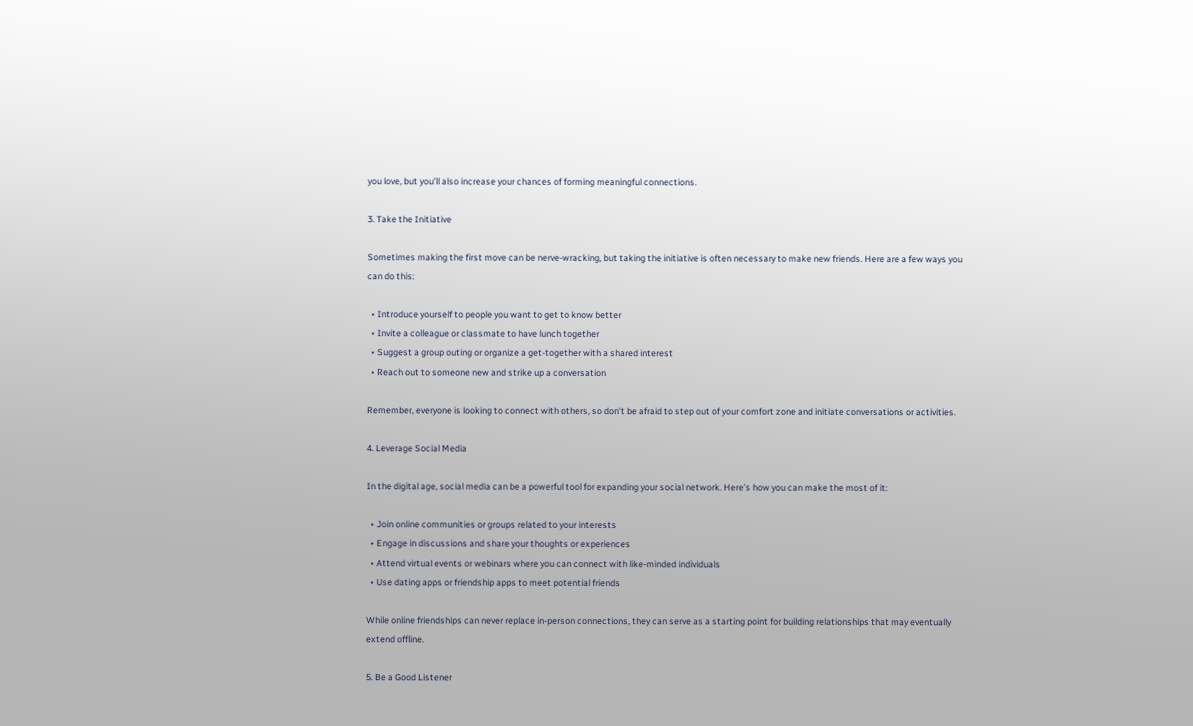you love, but you’ll also increase your chances of forming meaningful connections.

3. Take the Initiative

Sometimes making the first move can be nerve-wracking, but taking the initiative is often necessary to make new friends. Here are a few ways you can do this:

  • Introduce yourself to people you want to get to know better
  • Invite a colleague or classmate to have lunch together
  • Suggest a group outing or organize a get-together with a shared interest
  • Reach out to someone new and strike up a conversation

Remember, everyone is looking to connect with others, so don’t be afraid to step out of your comfort zone and initiate conversations or activities.

4. Leverage Social Media

In the digital age, social media can be a powerful tool for expanding your social network. Here’s how you can make the most of it:

  • Join online communities or groups related to your interests
  • Engage in discussions and share your thoughts or experiences
  • Attend virtual events or webinars where you can connect with like-minded individuals
  • Use dating apps or friendship apps to meet potential friends

While online friendships can never replace in-person connections, they can serve as a starting point for building relationships that may eventually extend offline.

5. Be a Good Listener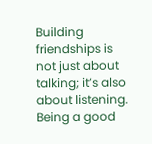Building friendships is not just about talking; it’s also about listening. Being a good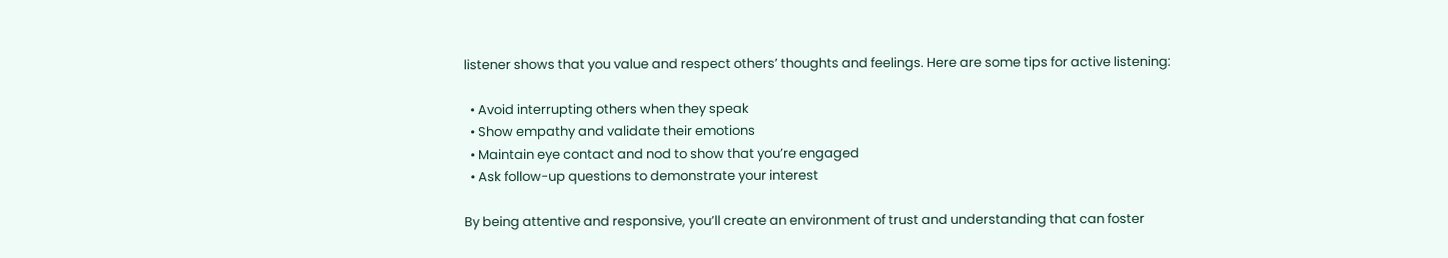listener shows that you value and respect others’ thoughts and feelings. Here are some tips for active listening:

  • Avoid interrupting others when they speak
  • Show empathy and validate their emotions
  • Maintain eye contact and nod to show that you’re engaged
  • Ask follow-up questions to demonstrate your interest

By being attentive and responsive, you’ll create an environment of trust and understanding that can foster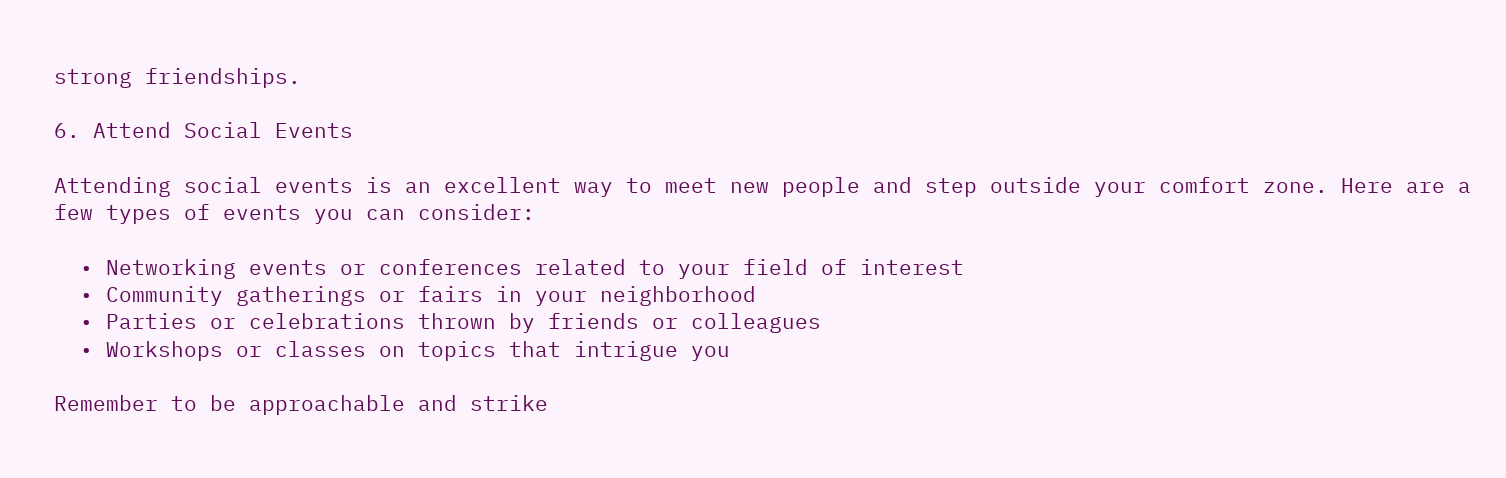strong friendships.

6. Attend Social Events

Attending social events is an excellent way to meet new people and step outside your comfort zone. Here are a few types of events you can consider:

  • Networking events or conferences related to your field of interest
  • Community gatherings or fairs in your neighborhood
  • Parties or celebrations thrown by friends or colleagues
  • Workshops or classes on topics that intrigue you

Remember to be approachable and strike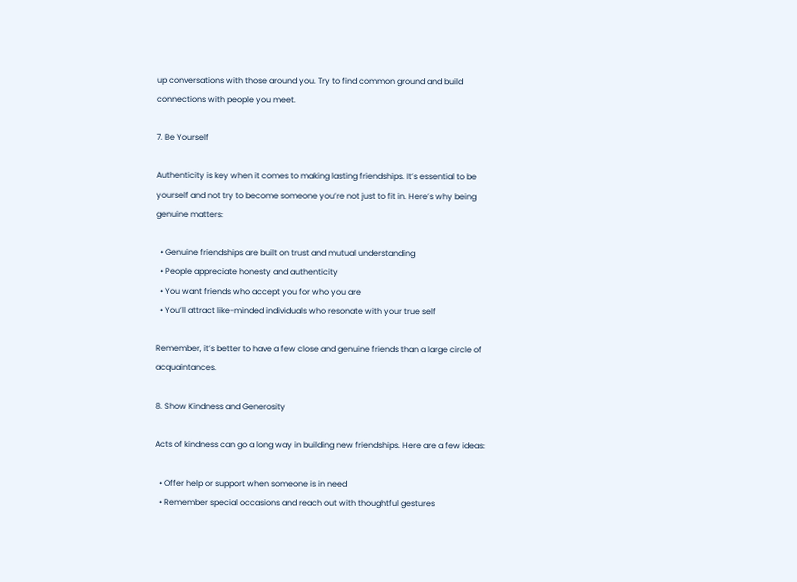up conversations with those around you. Try to find common ground and build connections with people you meet.

7. Be Yourself

Authenticity is key when it comes to making lasting friendships. It’s essential to be yourself and not try to become someone you’re not just to fit in. Here’s why being genuine matters:

  • Genuine friendships are built on trust and mutual understanding
  • People appreciate honesty and authenticity
  • You want friends who accept you for who you are
  • You’ll attract like-minded individuals who resonate with your true self

Remember, it’s better to have a few close and genuine friends than a large circle of acquaintances.

8. Show Kindness and Generosity

Acts of kindness can go a long way in building new friendships. Here are a few ideas:

  • Offer help or support when someone is in need
  • Remember special occasions and reach out with thoughtful gestures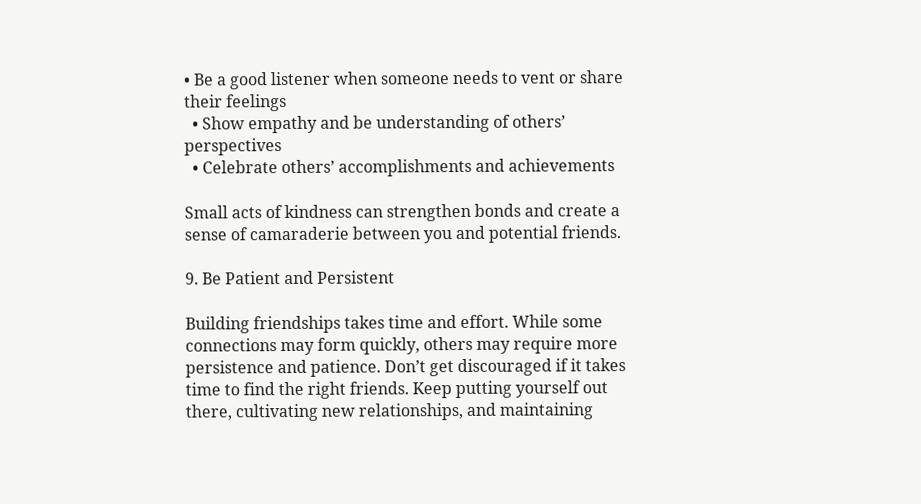• Be a good listener when someone needs to vent or share their feelings
  • Show empathy and be understanding of others’ perspectives
  • Celebrate others’ accomplishments and achievements

Small acts of kindness can strengthen bonds and create a sense of camaraderie between you and potential friends.

9. Be Patient and Persistent

Building friendships takes time and effort. While some connections may form quickly, others may require more persistence and patience. Don’t get discouraged if it takes time to find the right friends. Keep putting yourself out there, cultivating new relationships, and maintaining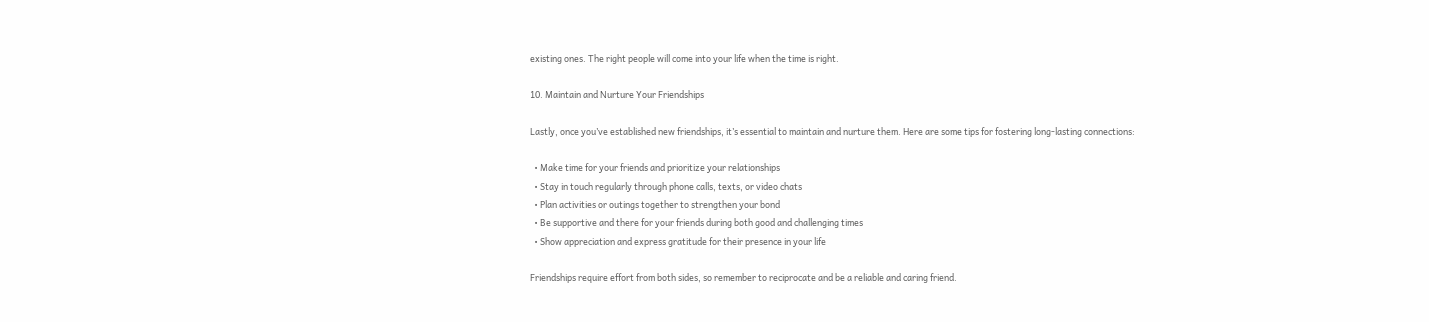existing ones. The right people will come into your life when the time is right.

10. Maintain and Nurture Your Friendships

Lastly, once you’ve established new friendships, it’s essential to maintain and nurture them. Here are some tips for fostering long-lasting connections:

  • Make time for your friends and prioritize your relationships
  • Stay in touch regularly through phone calls, texts, or video chats
  • Plan activities or outings together to strengthen your bond
  • Be supportive and there for your friends during both good and challenging times
  • Show appreciation and express gratitude for their presence in your life

Friendships require effort from both sides, so remember to reciprocate and be a reliable and caring friend.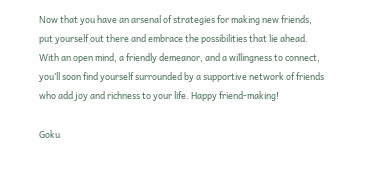Now that you have an arsenal of strategies for making new friends, put yourself out there and embrace the possibilities that lie ahead. With an open mind, a friendly demeanor, and a willingness to connect, you’ll soon find yourself surrounded by a supportive network of friends who add joy and richness to your life. Happy friend-making!

Goku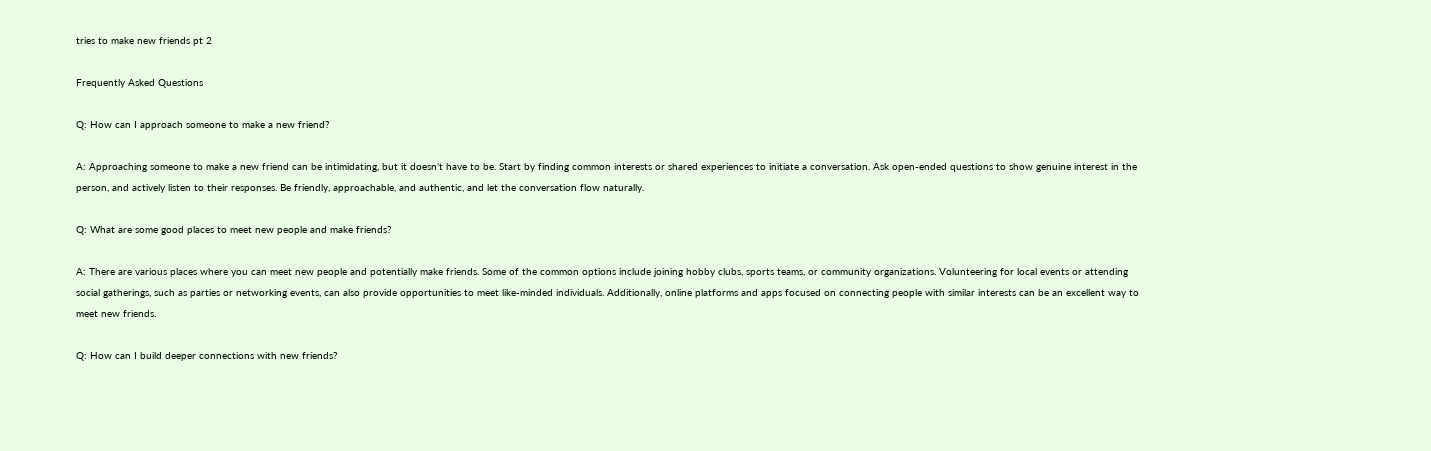tries to make new friends pt 2

Frequently Asked Questions

Q: How can I approach someone to make a new friend?

A: Approaching someone to make a new friend can be intimidating, but it doesn’t have to be. Start by finding common interests or shared experiences to initiate a conversation. Ask open-ended questions to show genuine interest in the person, and actively listen to their responses. Be friendly, approachable, and authentic, and let the conversation flow naturally.

Q: What are some good places to meet new people and make friends?

A: There are various places where you can meet new people and potentially make friends. Some of the common options include joining hobby clubs, sports teams, or community organizations. Volunteering for local events or attending social gatherings, such as parties or networking events, can also provide opportunities to meet like-minded individuals. Additionally, online platforms and apps focused on connecting people with similar interests can be an excellent way to meet new friends.

Q: How can I build deeper connections with new friends?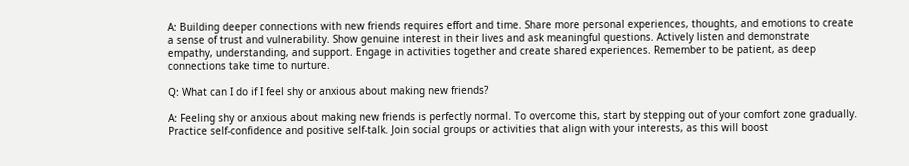A: Building deeper connections with new friends requires effort and time. Share more personal experiences, thoughts, and emotions to create a sense of trust and vulnerability. Show genuine interest in their lives and ask meaningful questions. Actively listen and demonstrate empathy, understanding, and support. Engage in activities together and create shared experiences. Remember to be patient, as deep connections take time to nurture.

Q: What can I do if I feel shy or anxious about making new friends?

A: Feeling shy or anxious about making new friends is perfectly normal. To overcome this, start by stepping out of your comfort zone gradually. Practice self-confidence and positive self-talk. Join social groups or activities that align with your interests, as this will boost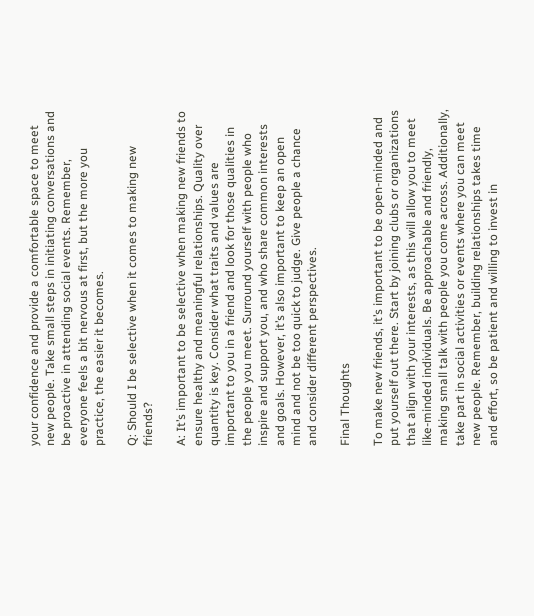your confidence and provide a comfortable space to meet new people. Take small steps in initiating conversations and be proactive in attending social events. Remember, everyone feels a bit nervous at first, but the more you practice, the easier it becomes.

Q: Should I be selective when it comes to making new friends?

A: It’s important to be selective when making new friends to ensure healthy and meaningful relationships. Quality over quantity is key. Consider what traits and values are important to you in a friend and look for those qualities in the people you meet. Surround yourself with people who inspire and support you, and who share common interests and goals. However, it’s also important to keep an open mind and not be too quick to judge. Give people a chance and consider different perspectives.

Final Thoughts

To make new friends, it’s important to be open-minded and put yourself out there. Start by joining clubs or organizations that align with your interests, as this will allow you to meet like-minded individuals. Be approachable and friendly, making small talk with people you come across. Additionally, take part in social activities or events where you can meet new people. Remember, building relationships takes time and effort, so be patient and willing to invest in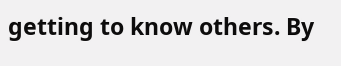getting to know others. By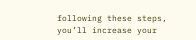following these steps, you’ll increase your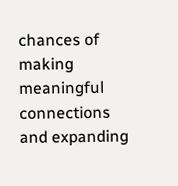chances of making meaningful connections and expanding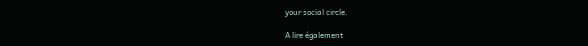your social circle.

A lire également